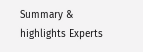Summary & highlights Experts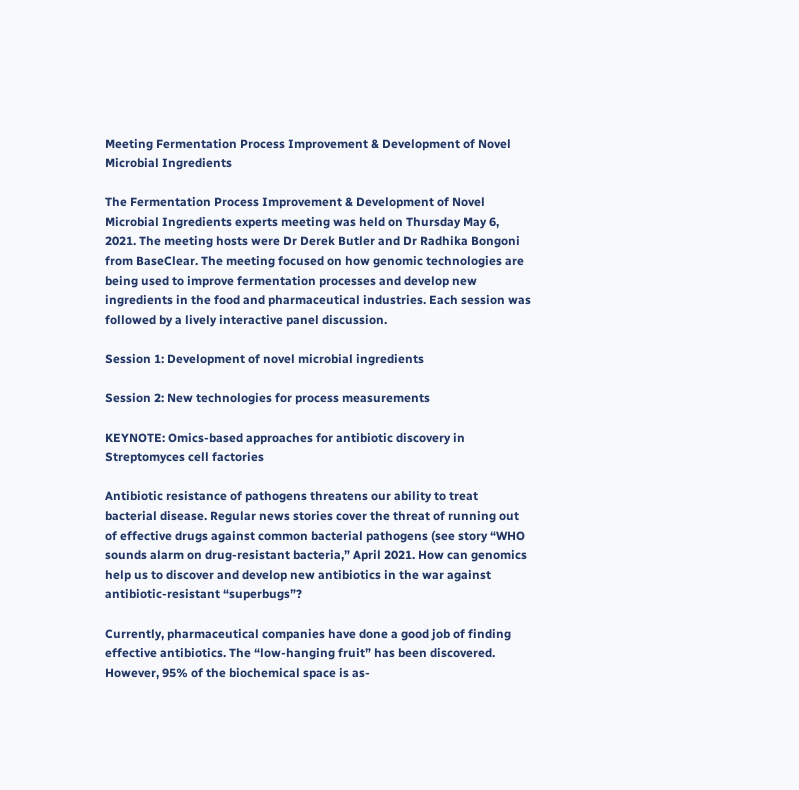Meeting Fermentation Process Improvement & Development of Novel Microbial Ingredients

The Fermentation Process Improvement & Development of Novel Microbial Ingredients experts meeting was held on Thursday May 6, 2021. The meeting hosts were Dr Derek Butler and Dr Radhika Bongoni from BaseClear. The meeting focused on how genomic technologies are being used to improve fermentation processes and develop new ingredients in the food and pharmaceutical industries. Each session was followed by a lively interactive panel discussion.

Session 1: Development of novel microbial ingredients

Session 2: New technologies for process measurements

KEYNOTE: Omics-based approaches for antibiotic discovery in Streptomyces cell factories

Antibiotic resistance of pathogens threatens our ability to treat bacterial disease. Regular news stories cover the threat of running out of effective drugs against common bacterial pathogens (see story “WHO sounds alarm on drug-resistant bacteria,” April 2021. How can genomics help us to discover and develop new antibiotics in the war against antibiotic-resistant “superbugs”?

Currently, pharmaceutical companies have done a good job of finding effective antibiotics. The “low-hanging fruit” has been discovered. However, 95% of the biochemical space is as-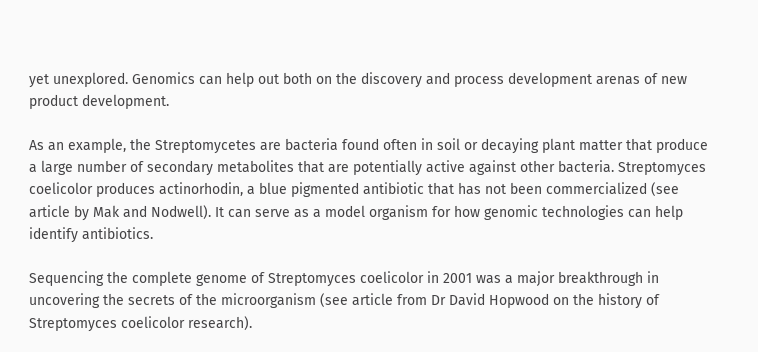yet unexplored. Genomics can help out both on the discovery and process development arenas of new product development.

As an example, the Streptomycetes are bacteria found often in soil or decaying plant matter that produce a large number of secondary metabolites that are potentially active against other bacteria. Streptomyces coelicolor produces actinorhodin, a blue pigmented antibiotic that has not been commercialized (see article by Mak and Nodwell). It can serve as a model organism for how genomic technologies can help identify antibiotics.

Sequencing the complete genome of Streptomyces coelicolor in 2001 was a major breakthrough in uncovering the secrets of the microorganism (see article from Dr David Hopwood on the history of Streptomyces coelicolor research).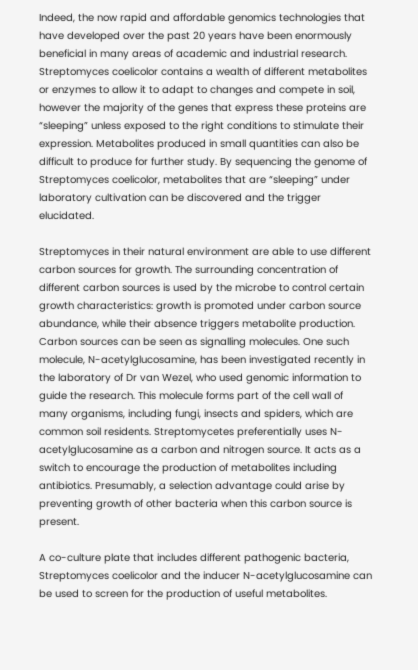Indeed, the now rapid and affordable genomics technologies that have developed over the past 20 years have been enormously beneficial in many areas of academic and industrial research. Streptomyces coelicolor contains a wealth of different metabolites or enzymes to allow it to adapt to changes and compete in soil, however the majority of the genes that express these proteins are “sleeping” unless exposed to the right conditions to stimulate their expression. Metabolites produced in small quantities can also be difficult to produce for further study. By sequencing the genome of Streptomyces coelicolor, metabolites that are “sleeping” under laboratory cultivation can be discovered and the trigger elucidated.

Streptomyces in their natural environment are able to use different carbon sources for growth. The surrounding concentration of different carbon sources is used by the microbe to control certain growth characteristics: growth is promoted under carbon source abundance, while their absence triggers metabolite production. Carbon sources can be seen as signalling molecules. One such molecule, N-acetylglucosamine, has been investigated recently in the laboratory of Dr van Wezel, who used genomic information to guide the research. This molecule forms part of the cell wall of many organisms, including fungi, insects and spiders, which are common soil residents. Streptomycetes preferentially uses N-acetylglucosamine as a carbon and nitrogen source. It acts as a switch to encourage the production of metabolites including antibiotics. Presumably, a selection advantage could arise by preventing growth of other bacteria when this carbon source is present.

A co-culture plate that includes different pathogenic bacteria, Streptomyces coelicolor and the inducer N-acetylglucosamine can be used to screen for the production of useful metabolites.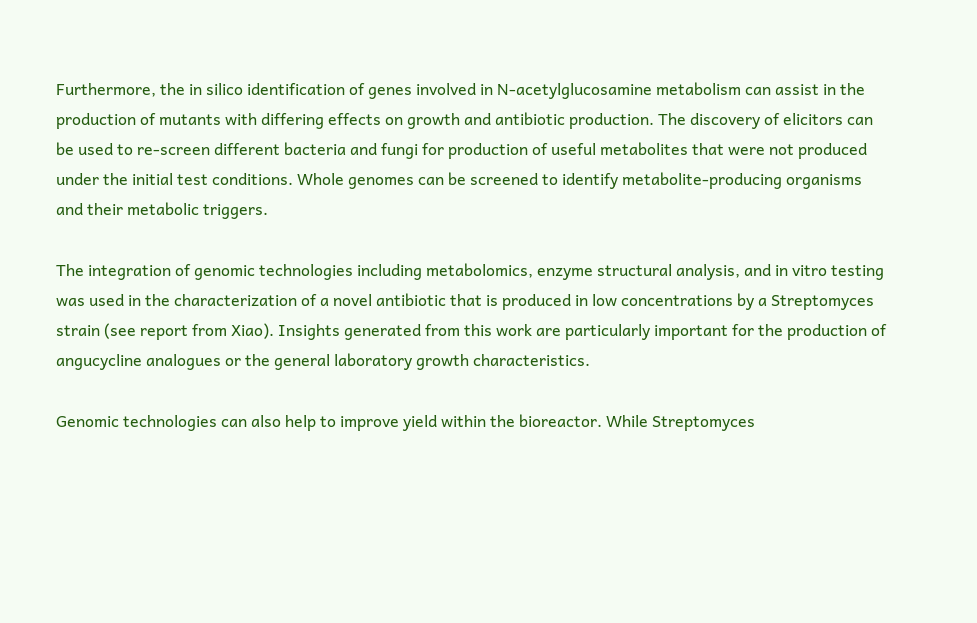Furthermore, the in silico identification of genes involved in N-acetylglucosamine metabolism can assist in the production of mutants with differing effects on growth and antibiotic production. The discovery of elicitors can be used to re-screen different bacteria and fungi for production of useful metabolites that were not produced under the initial test conditions. Whole genomes can be screened to identify metabolite-producing organisms and their metabolic triggers.

The integration of genomic technologies including metabolomics, enzyme structural analysis, and in vitro testing was used in the characterization of a novel antibiotic that is produced in low concentrations by a Streptomyces strain (see report from Xiao). Insights generated from this work are particularly important for the production of angucycline analogues or the general laboratory growth characteristics.

Genomic technologies can also help to improve yield within the bioreactor. While Streptomyces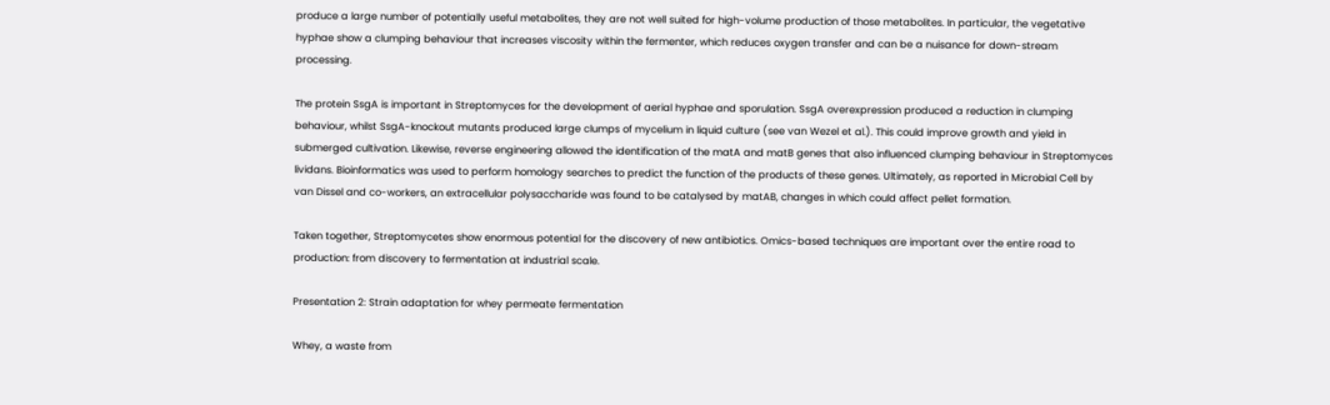produce a large number of potentially useful metabolites, they are not well suited for high-volume production of those metabolites. In particular, the vegetative hyphae show a clumping behaviour that increases viscosity within the fermenter, which reduces oxygen transfer and can be a nuisance for down-stream processing.

The protein SsgA is important in Streptomyces for the development of aerial hyphae and sporulation. SsgA overexpression produced a reduction in clumping behaviour, whilst SsgA-knockout mutants produced large clumps of mycelium in liquid culture (see van Wezel et al.). This could improve growth and yield in submerged cultivation. Likewise, reverse engineering allowed the identification of the matA and matB genes that also influenced clumping behaviour in Streptomyces lividans. Bioinformatics was used to perform homology searches to predict the function of the products of these genes. Ultimately, as reported in Microbial Cell by van Dissel and co-workers, an extracellular polysaccharide was found to be catalysed by matAB, changes in which could affect pellet formation.

Taken together, Streptomycetes show enormous potential for the discovery of new antibiotics. Omics-based techniques are important over the entire road to production: from discovery to fermentation at industrial scale.

Presentation 2: Strain adaptation for whey permeate fermentation

Whey, a waste from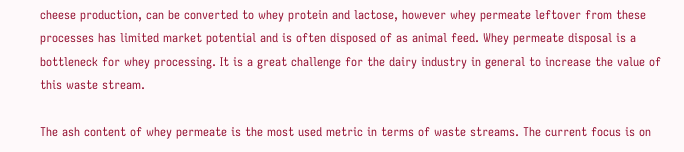cheese production, can be converted to whey protein and lactose, however whey permeate leftover from these processes has limited market potential and is often disposed of as animal feed. Whey permeate disposal is a bottleneck for whey processing. It is a great challenge for the dairy industry in general to increase the value of this waste stream.

The ash content of whey permeate is the most used metric in terms of waste streams. The current focus is on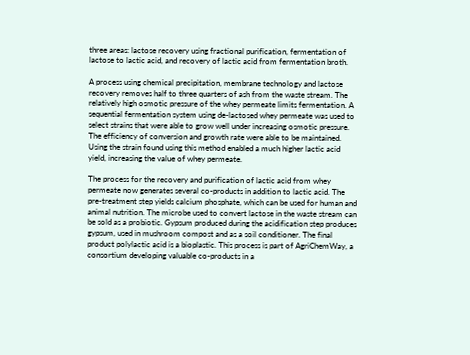three areas: lactose recovery using fractional purification, fermentation of lactose to lactic acid, and recovery of lactic acid from fermentation broth.

A process using chemical precipitation, membrane technology and lactose recovery removes half to three quarters of ash from the waste stream. The relatively high osmotic pressure of the whey permeate limits fermentation. A sequential fermentation system using de-lactosed whey permeate was used to select strains that were able to grow well under increasing osmotic pressure. The efficiency of conversion and growth rate were able to be maintained. Using the strain found using this method enabled a much higher lactic acid yield, increasing the value of whey permeate.

The process for the recovery and purification of lactic acid from whey permeate now generates several co-products in addition to lactic acid. The pre-treatment step yields calcium phosphate, which can be used for human and animal nutrition. The microbe used to convert lactose in the waste stream can be sold as a probiotic. Gypsum produced during the acidification step produces gypsum, used in mushroom compost and as a soil conditioner. The final product polylactic acid is a bioplastic. This process is part of AgriChemWay, a consortium developing valuable co-products in a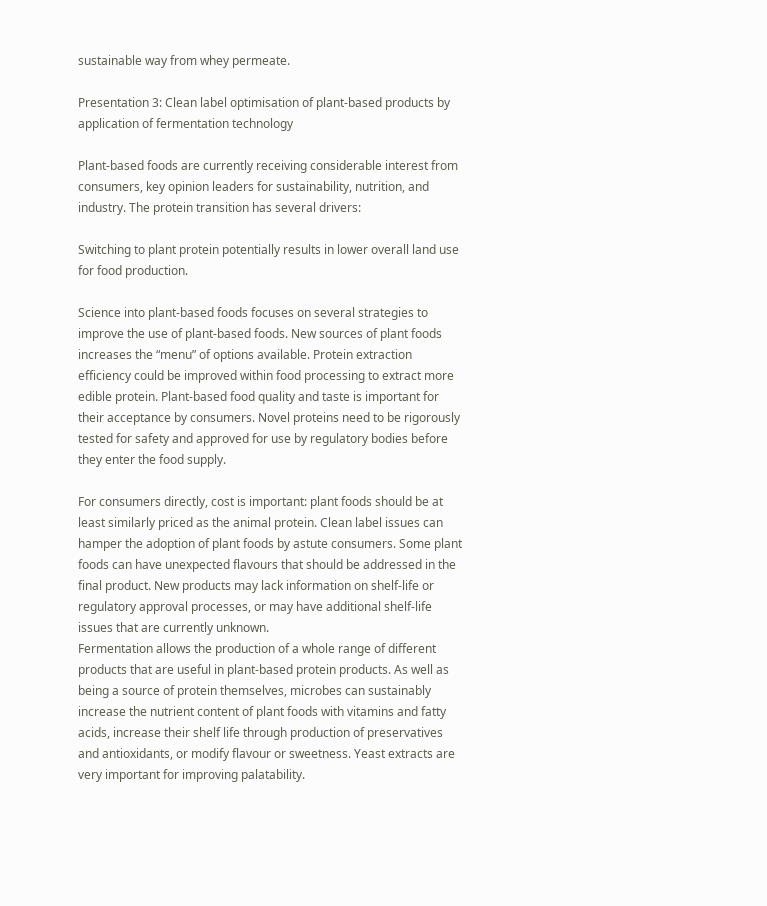sustainable way from whey permeate.

Presentation 3: Clean label optimisation of plant-based products by application of fermentation technology

Plant-based foods are currently receiving considerable interest from consumers, key opinion leaders for sustainability, nutrition, and industry. The protein transition has several drivers:

Switching to plant protein potentially results in lower overall land use for food production.

Science into plant-based foods focuses on several strategies to improve the use of plant-based foods. New sources of plant foods increases the “menu” of options available. Protein extraction efficiency could be improved within food processing to extract more edible protein. Plant-based food quality and taste is important for their acceptance by consumers. Novel proteins need to be rigorously tested for safety and approved for use by regulatory bodies before they enter the food supply.

For consumers directly, cost is important: plant foods should be at least similarly priced as the animal protein. Clean label issues can hamper the adoption of plant foods by astute consumers. Some plant foods can have unexpected flavours that should be addressed in the final product. New products may lack information on shelf-life or regulatory approval processes, or may have additional shelf-life issues that are currently unknown.
Fermentation allows the production of a whole range of different products that are useful in plant-based protein products. As well as being a source of protein themselves, microbes can sustainably increase the nutrient content of plant foods with vitamins and fatty acids, increase their shelf life through production of preservatives and antioxidants, or modify flavour or sweetness. Yeast extracts are very important for improving palatability.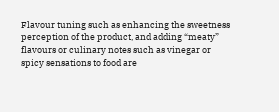Flavour tuning such as enhancing the sweetness perception of the product, and adding “meaty” flavours or culinary notes such as vinegar or spicy sensations to food are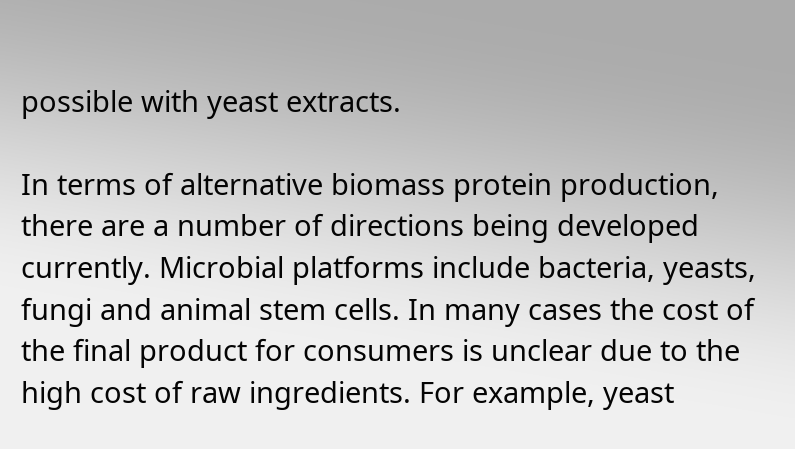possible with yeast extracts.

In terms of alternative biomass protein production, there are a number of directions being developed currently. Microbial platforms include bacteria, yeasts, fungi and animal stem cells. In many cases the cost of the final product for consumers is unclear due to the high cost of raw ingredients. For example, yeast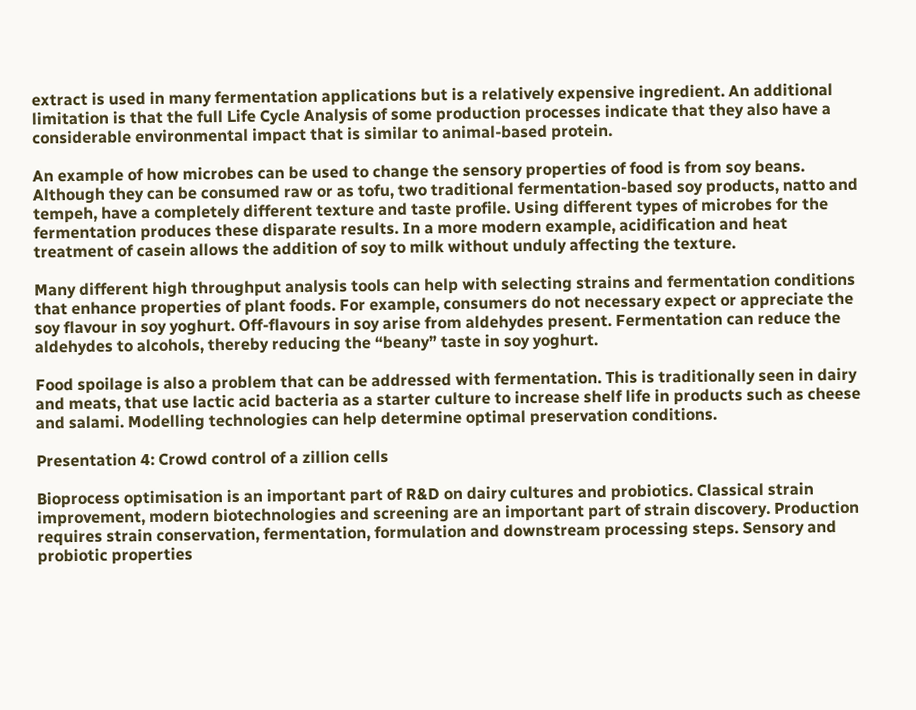extract is used in many fermentation applications but is a relatively expensive ingredient. An additional limitation is that the full Life Cycle Analysis of some production processes indicate that they also have a considerable environmental impact that is similar to animal-based protein.

An example of how microbes can be used to change the sensory properties of food is from soy beans. Although they can be consumed raw or as tofu, two traditional fermentation-based soy products, natto and tempeh, have a completely different texture and taste profile. Using different types of microbes for the fermentation produces these disparate results. In a more modern example, acidification and heat treatment of casein allows the addition of soy to milk without unduly affecting the texture.

Many different high throughput analysis tools can help with selecting strains and fermentation conditions that enhance properties of plant foods. For example, consumers do not necessary expect or appreciate the soy flavour in soy yoghurt. Off-flavours in soy arise from aldehydes present. Fermentation can reduce the aldehydes to alcohols, thereby reducing the “beany” taste in soy yoghurt.

Food spoilage is also a problem that can be addressed with fermentation. This is traditionally seen in dairy and meats, that use lactic acid bacteria as a starter culture to increase shelf life in products such as cheese and salami. Modelling technologies can help determine optimal preservation conditions.

Presentation 4: Crowd control of a zillion cells

Bioprocess optimisation is an important part of R&D on dairy cultures and probiotics. Classical strain improvement, modern biotechnologies and screening are an important part of strain discovery. Production requires strain conservation, fermentation, formulation and downstream processing steps. Sensory and probiotic properties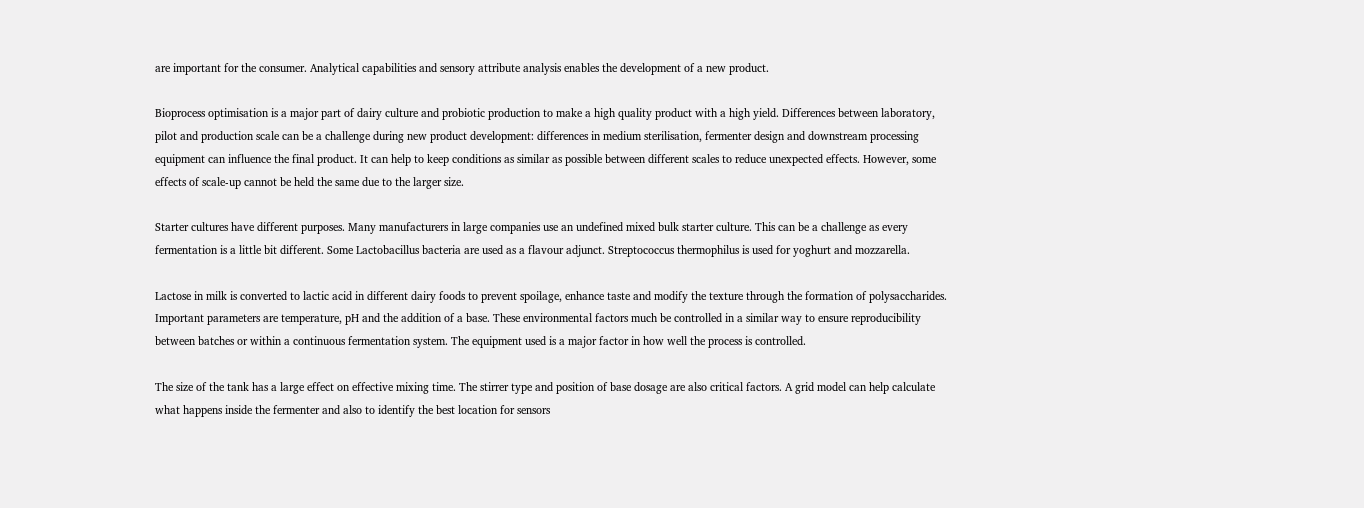are important for the consumer. Analytical capabilities and sensory attribute analysis enables the development of a new product.

Bioprocess optimisation is a major part of dairy culture and probiotic production to make a high quality product with a high yield. Differences between laboratory, pilot and production scale can be a challenge during new product development: differences in medium sterilisation, fermenter design and downstream processing equipment can influence the final product. It can help to keep conditions as similar as possible between different scales to reduce unexpected effects. However, some effects of scale-up cannot be held the same due to the larger size.

Starter cultures have different purposes. Many manufacturers in large companies use an undefined mixed bulk starter culture. This can be a challenge as every fermentation is a little bit different. Some Lactobacillus bacteria are used as a flavour adjunct. Streptococcus thermophilus is used for yoghurt and mozzarella.

Lactose in milk is converted to lactic acid in different dairy foods to prevent spoilage, enhance taste and modify the texture through the formation of polysaccharides. Important parameters are temperature, pH and the addition of a base. These environmental factors much be controlled in a similar way to ensure reproducibility between batches or within a continuous fermentation system. The equipment used is a major factor in how well the process is controlled.

The size of the tank has a large effect on effective mixing time. The stirrer type and position of base dosage are also critical factors. A grid model can help calculate what happens inside the fermenter and also to identify the best location for sensors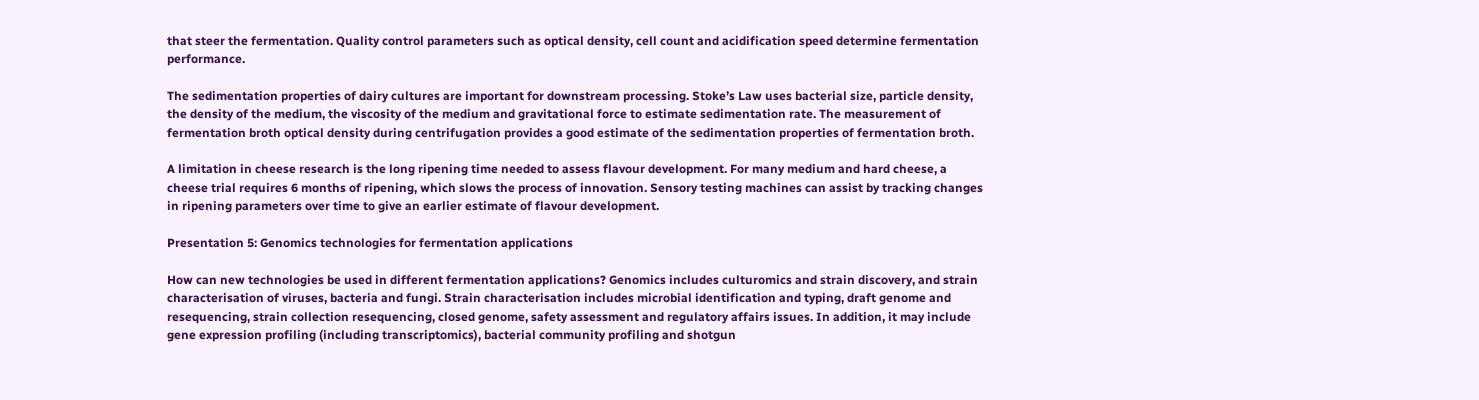that steer the fermentation. Quality control parameters such as optical density, cell count and acidification speed determine fermentation performance.

The sedimentation properties of dairy cultures are important for downstream processing. Stoke’s Law uses bacterial size, particle density, the density of the medium, the viscosity of the medium and gravitational force to estimate sedimentation rate. The measurement of fermentation broth optical density during centrifugation provides a good estimate of the sedimentation properties of fermentation broth.

A limitation in cheese research is the long ripening time needed to assess flavour development. For many medium and hard cheese, a cheese trial requires 6 months of ripening, which slows the process of innovation. Sensory testing machines can assist by tracking changes in ripening parameters over time to give an earlier estimate of flavour development.

Presentation 5: Genomics technologies for fermentation applications

How can new technologies be used in different fermentation applications? Genomics includes culturomics and strain discovery, and strain characterisation of viruses, bacteria and fungi. Strain characterisation includes microbial identification and typing, draft genome and resequencing, strain collection resequencing, closed genome, safety assessment and regulatory affairs issues. In addition, it may include gene expression profiling (including transcriptomics), bacterial community profiling and shotgun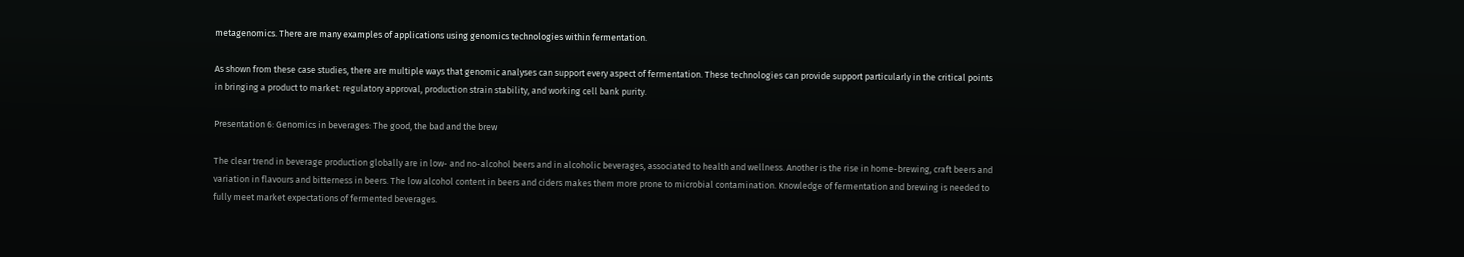metagenomics. There are many examples of applications using genomics technologies within fermentation.

As shown from these case studies, there are multiple ways that genomic analyses can support every aspect of fermentation. These technologies can provide support particularly in the critical points in bringing a product to market: regulatory approval, production strain stability, and working cell bank purity.

Presentation 6: Genomics in beverages: The good, the bad and the brew

The clear trend in beverage production globally are in low- and no-alcohol beers and in alcoholic beverages, associated to health and wellness. Another is the rise in home-brewing, craft beers and variation in flavours and bitterness in beers. The low alcohol content in beers and ciders makes them more prone to microbial contamination. Knowledge of fermentation and brewing is needed to fully meet market expectations of fermented beverages.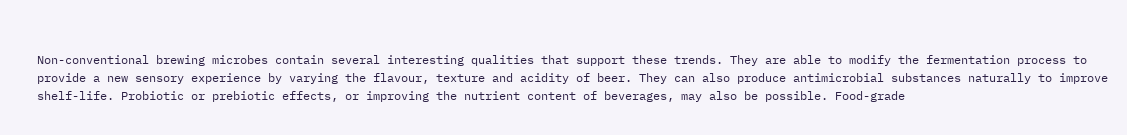Non-conventional brewing microbes contain several interesting qualities that support these trends. They are able to modify the fermentation process to provide a new sensory experience by varying the flavour, texture and acidity of beer. They can also produce antimicrobial substances naturally to improve shelf-life. Probiotic or prebiotic effects, or improving the nutrient content of beverages, may also be possible. Food-grade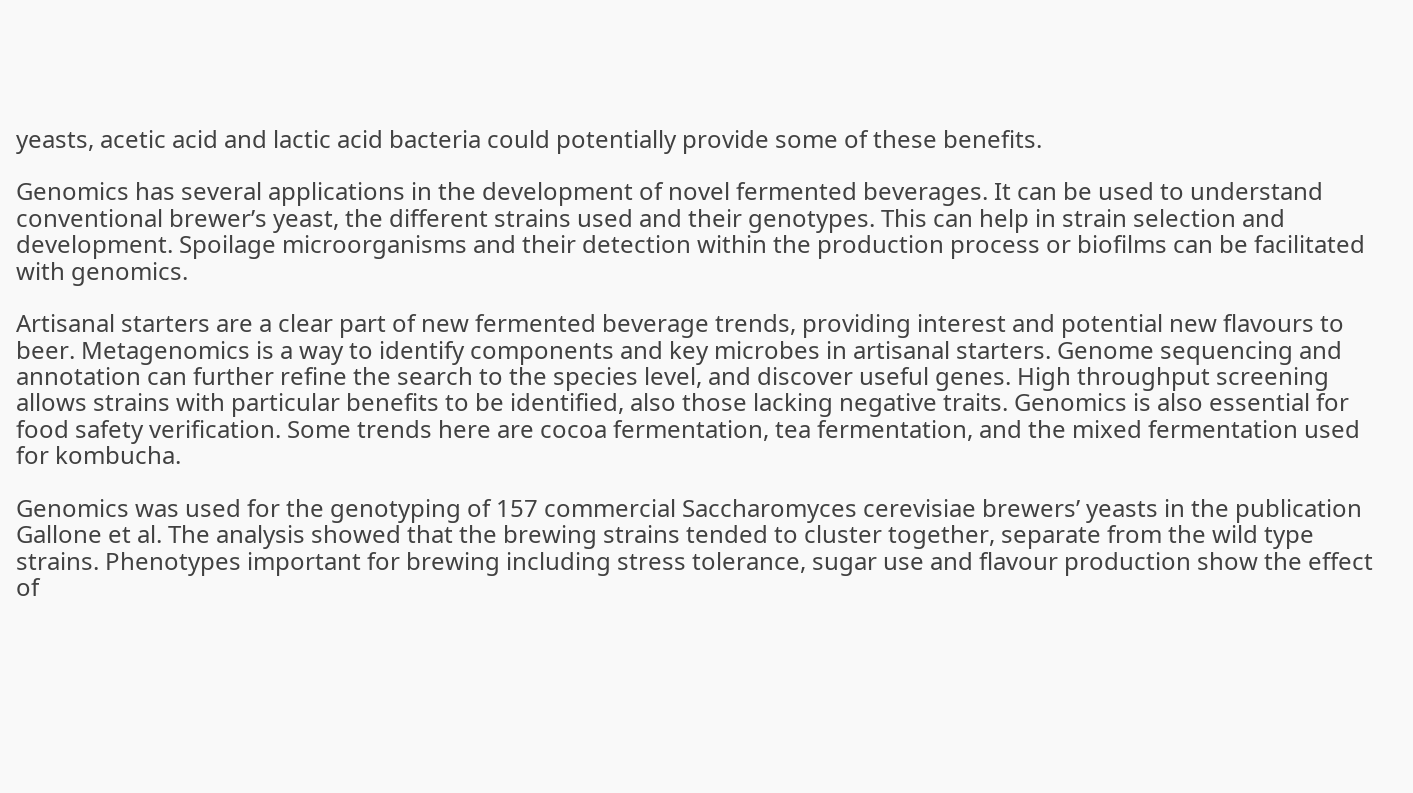yeasts, acetic acid and lactic acid bacteria could potentially provide some of these benefits.

Genomics has several applications in the development of novel fermented beverages. It can be used to understand conventional brewer’s yeast, the different strains used and their genotypes. This can help in strain selection and development. Spoilage microorganisms and their detection within the production process or biofilms can be facilitated with genomics.

Artisanal starters are a clear part of new fermented beverage trends, providing interest and potential new flavours to beer. Metagenomics is a way to identify components and key microbes in artisanal starters. Genome sequencing and annotation can further refine the search to the species level, and discover useful genes. High throughput screening allows strains with particular benefits to be identified, also those lacking negative traits. Genomics is also essential for food safety verification. Some trends here are cocoa fermentation, tea fermentation, and the mixed fermentation used for kombucha.

Genomics was used for the genotyping of 157 commercial Saccharomyces cerevisiae brewers’ yeasts in the publication Gallone et al. The analysis showed that the brewing strains tended to cluster together, separate from the wild type strains. Phenotypes important for brewing including stress tolerance, sugar use and flavour production show the effect of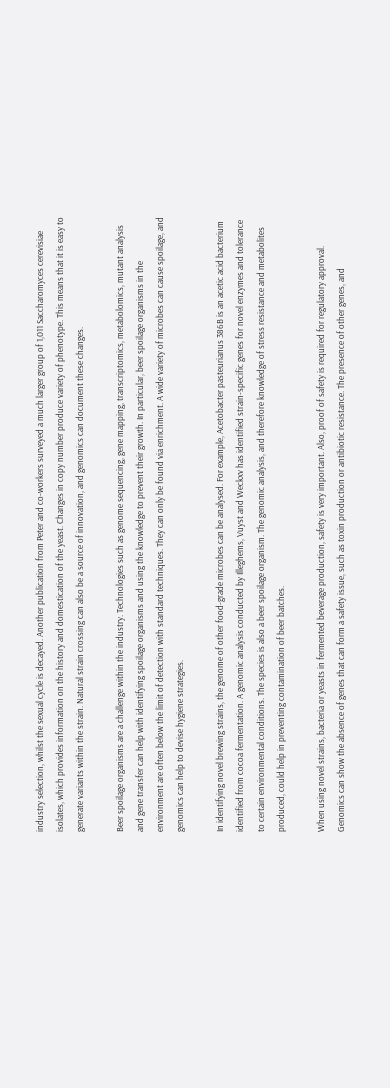industry selection, whilst the sexual cycle is decayed. Another publication from Peter and co-workers surveyed a much larger group of 1,011 Saccharomyces cerevisiae isolates, which provides information on the history and domestication of the yeast. Changes in copy number produce variety of phenotype. This means that it is easy to generate variants within the strain. Natural strain crossing can also be a source of innovation, and genomics can document these changes.

Beer spoilage organisms are a challenge within the industry. Technologies such as genome sequencing, gene mapping, transcriptomics, metabolomics, mutant analysis and gene transfer can help with identifying spoilage organisms and using the knowledge to prevent their growth. In particular, beer spoilage organisms in the environment are often below the limit of detection with standard techniques. They can only be found via enrichment. A wide variety of microbes can cause spoilage, and genomics can help to devise hygiene strategies.

In identifying novel brewing strains, the genome of other food-grade microbes can be analysed. For example, Acetobacter pasteurianus 386B is an acetic acid bacterium identified from cocoa fermentation. A genomic analysis conducted by Illeghems, Vuyst and Weckxv has identified strain-specific genes for novel enzymes and tolerance to certain environmental conditions. The species is also a beer spoilage organism. The genomic analysis, and therefore knowledge of stress resistance and metabolites produced, could help in preventing contamination of beer batches.

When using novel strains, bacteria or yeasts in fermented beverage production, safety is very important. Also, proof of safety is required for regulatory approval. Genomics can show the absence of genes that can form a safety issue, such as toxin production or antibiotic resistance. The presence of other genes, and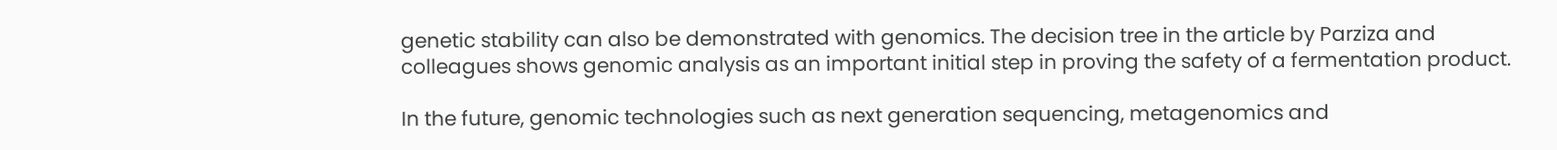genetic stability can also be demonstrated with genomics. The decision tree in the article by Parziza and colleagues shows genomic analysis as an important initial step in proving the safety of a fermentation product.

In the future, genomic technologies such as next generation sequencing, metagenomics and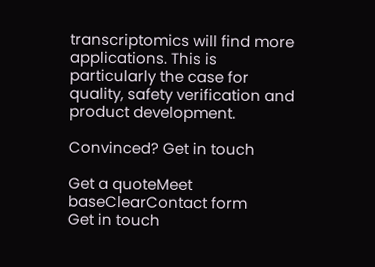transcriptomics will find more applications. This is particularly the case for quality, safety verification and product development.

Convinced? Get in touch

Get a quoteMeet baseClearContact form
Get in touch